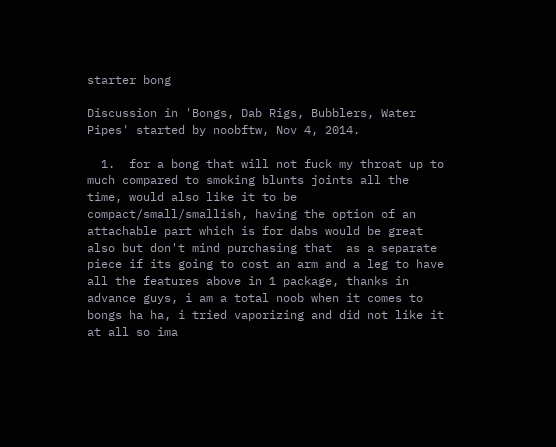starter bong

Discussion in 'Bongs, Dab Rigs, Bubblers, Water Pipes' started by noobftw, Nov 4, 2014.

  1.  for a bong that will not fuck my throat up to much compared to smoking blunts joints all the time, would also like it to be compact/small/smallish, having the option of an attachable part which is for dabs would be great also but don't mind purchasing that  as a separate piece if its going to cost an arm and a leg to have all the features above in 1 package, thanks in advance guys, i am a total noob when it comes to bongs ha ha, i tried vaporizing and did not like it at all so ima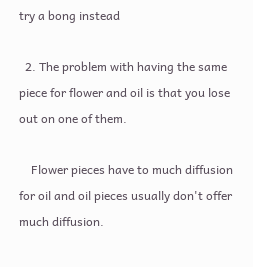try a bong instead

  2. The problem with having the same piece for flower and oil is that you lose out on one of them.

    Flower pieces have to much diffusion for oil and oil pieces usually don't offer much diffusion.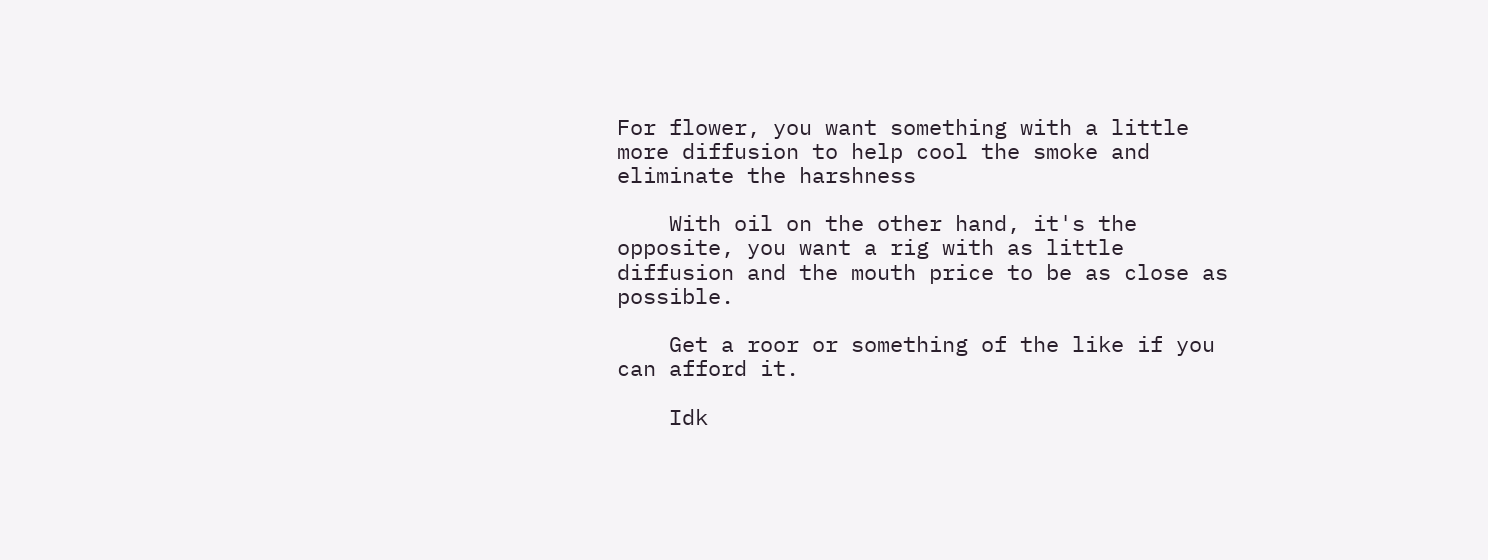For flower, you want something with a little more diffusion to help cool the smoke and eliminate the harshness

    With oil on the other hand, it's the opposite, you want a rig with as little diffusion and the mouth price to be as close as possible.

    Get a roor or something of the like if you can afford it.

    Idk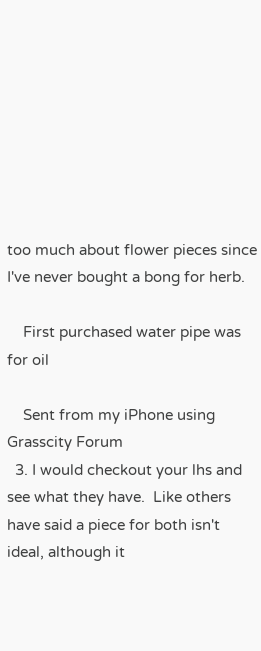too much about flower pieces since I've never bought a bong for herb.

    First purchased water pipe was for oil

    Sent from my iPhone using Grasscity Forum
  3. I would checkout your lhs and see what they have.  Like others have said a piece for both isn't ideal, although it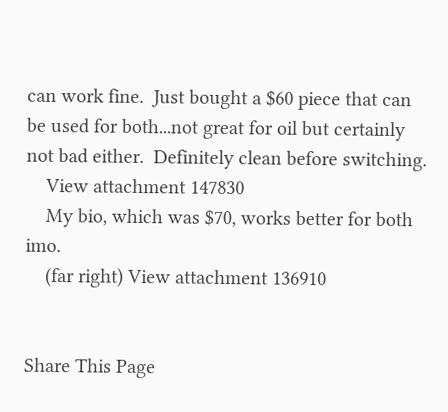can work fine.  Just bought a $60 piece that can be used for both...not great for oil but certainly not bad either.  Definitely clean before switching.
    View attachment 147830
    My bio, which was $70, works better for both imo.
    (far right) View attachment 136910


Share This Page